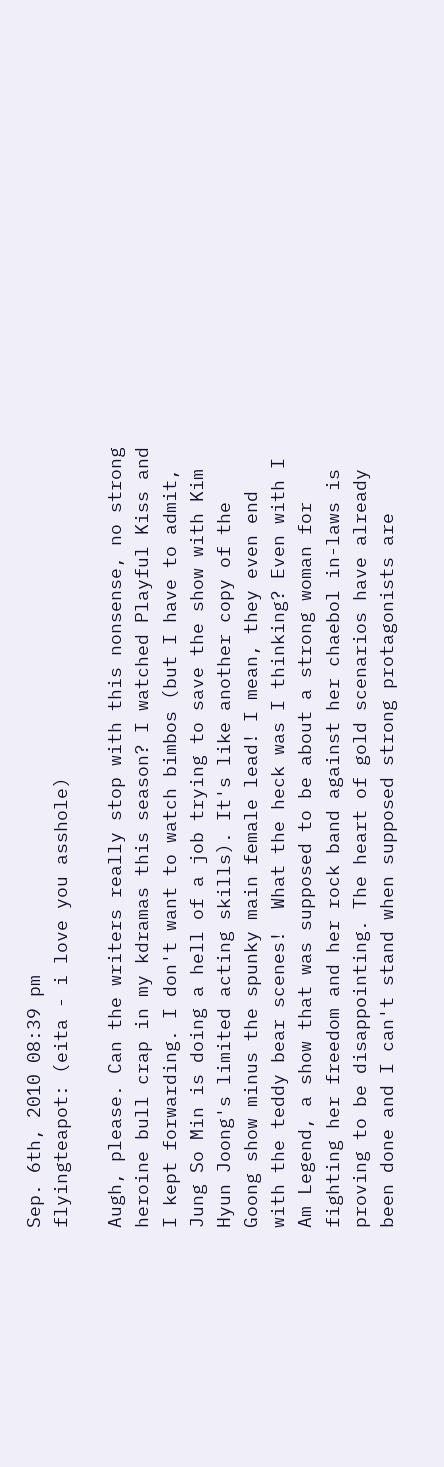Sep. 6th, 2010 08:39 pm
flyingteapot: (eita - i love you asshole)

Augh, please. Can the writers really stop with this nonsense, no strong heroine bull crap in my kdramas this season? I watched Playful Kiss and I kept forwarding. I don't want to watch bimbos (but I have to admit, Jung So Min is doing a hell of a job trying to save the show with Kim Hyun Joong's limited acting skills). It's like another copy of the Goong show minus the spunky main female lead! I mean, they even end with the teddy bear scenes!  What the heck was I thinking? Even with I Am Legend, a show that was supposed to be about a strong woman for  fighting her freedom and her rock band against her chaebol in-laws is proving to be disappointing. The heart of gold scenarios have already been done and I can't stand when supposed strong protagonists are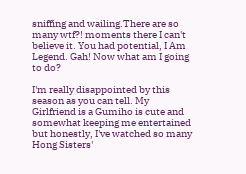sniffing and wailing.There are so many wtf?! moments there I can't believe it. You had potential, I Am Legend. Gah! Now what am I going to do?

I'm really disappointed by this season as you can tell. My Girlfriend is a Gumiho is cute and somewhat keeping me entertained but honestly, I've watched so many Hong Sisters'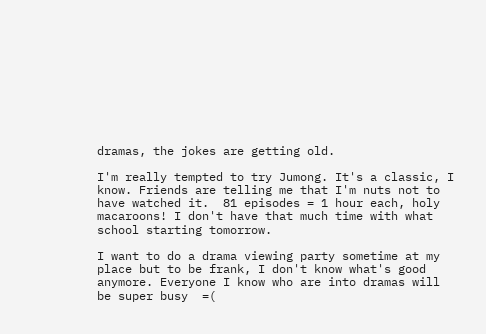dramas, the jokes are getting old.

I'm really tempted to try Jumong. It's a classic, I know. Friends are telling me that I'm nuts not to have watched it.  81 episodes = 1 hour each, holy macaroons! I don't have that much time with what school starting tomorrow.

I want to do a drama viewing party sometime at my place but to be frank, I don't know what's good anymore. Everyone I know who are into dramas will be super busy  =(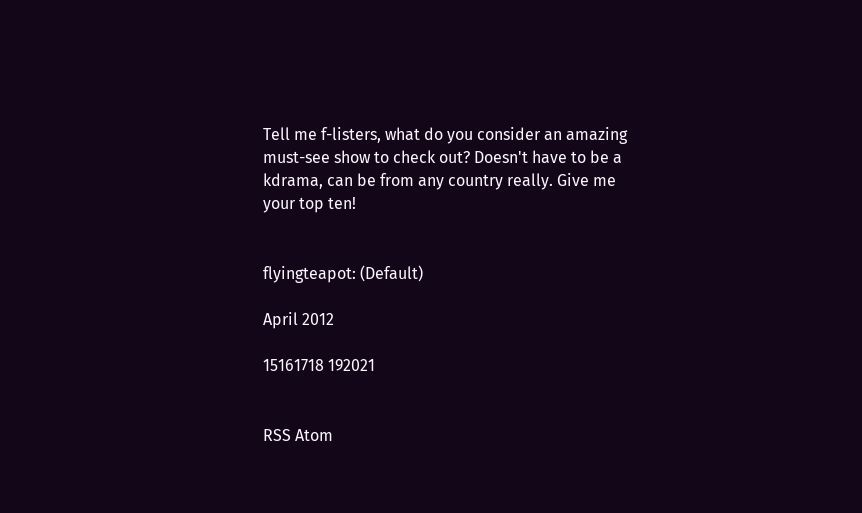Tell me f-listers, what do you consider an amazing must-see show to check out? Doesn't have to be a kdrama, can be from any country really. Give me your top ten!


flyingteapot: (Default)

April 2012

15161718 192021


RSS Atom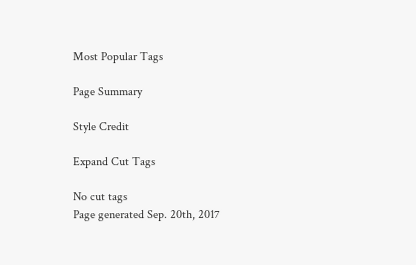Most Popular Tags

Page Summary

Style Credit

Expand Cut Tags

No cut tags
Page generated Sep. 20th, 2017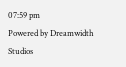07:59 pm
Powered by Dreamwidth Studios